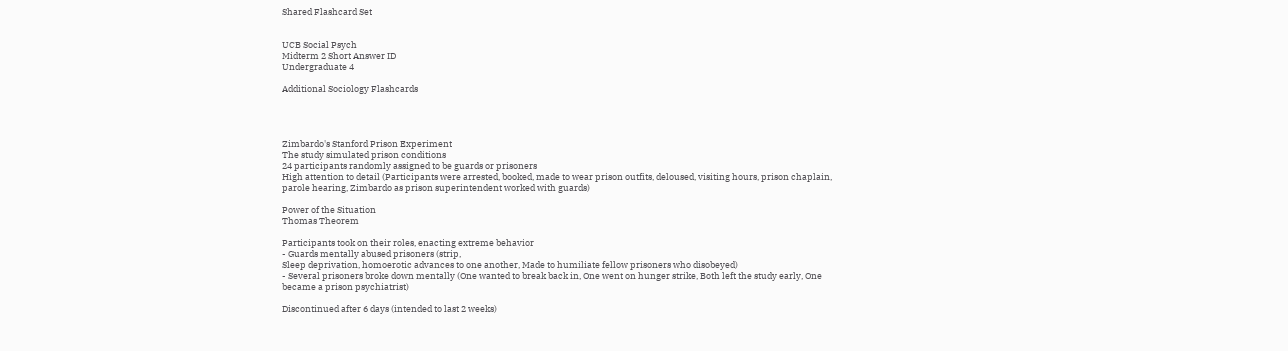Shared Flashcard Set


UCB Social Psych
Midterm 2 Short Answer ID
Undergraduate 4

Additional Sociology Flashcards




Zimbardo's Stanford Prison Experiment
The study simulated prison conditions
24 participants randomly assigned to be guards or prisoners
High attention to detail (Participants were arrested, booked, made to wear prison outfits, deloused, visiting hours, prison chaplain, parole hearing, Zimbardo as prison superintendent worked with guards)

Power of the Situation
Thomas Theorem

Participants took on their roles, enacting extreme behavior
- Guards mentally abused prisoners (strip,
Sleep deprivation, homoerotic advances to one another, Made to humiliate fellow prisoners who disobeyed)
- Several prisoners broke down mentally (One wanted to break back in, One went on hunger strike, Both left the study early, One became a prison psychiatrist)

Discontinued after 6 days (intended to last 2 weeks)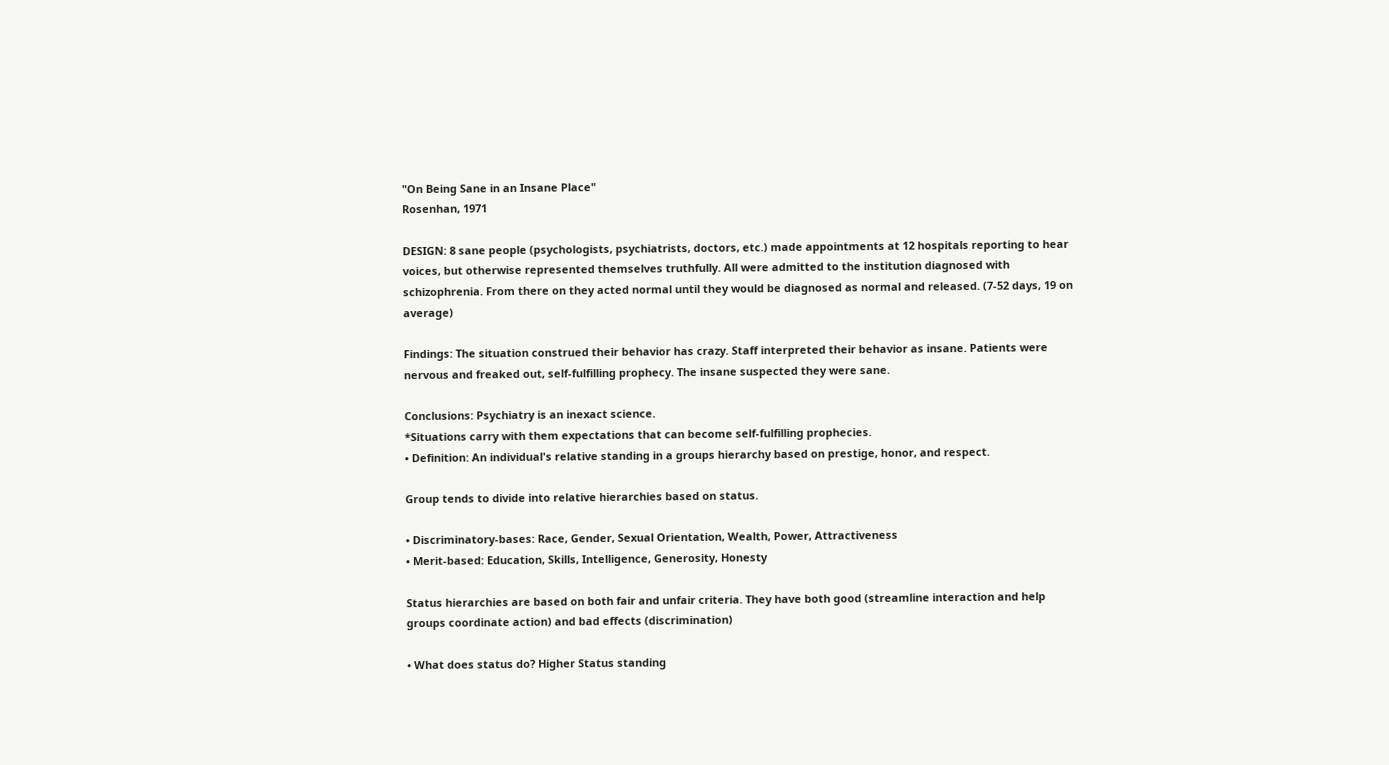"On Being Sane in an Insane Place"
Rosenhan, 1971

DESIGN: 8 sane people (psychologists, psychiatrists, doctors, etc.) made appointments at 12 hospitals reporting to hear voices, but otherwise represented themselves truthfully. All were admitted to the institution diagnosed with schizophrenia. From there on they acted normal until they would be diagnosed as normal and released. (7-52 days, 19 on average)

Findings: The situation construed their behavior has crazy. Staff interpreted their behavior as insane. Patients were nervous and freaked out, self-fulfilling prophecy. The insane suspected they were sane.

Conclusions: Psychiatry is an inexact science.
*Situations carry with them expectations that can become self-fulfilling prophecies.
• Definition: An individual's relative standing in a groups hierarchy based on prestige, honor, and respect.

Group tends to divide into relative hierarchies based on status.

• Discriminatory-bases: Race, Gender, Sexual Orientation, Wealth, Power, Attractiveness
• Merit-based: Education, Skills, Intelligence, Generosity, Honesty

Status hierarchies are based on both fair and unfair criteria. They have both good (streamline interaction and help groups coordinate action) and bad effects (discrimination)

• What does status do? Higher Status standing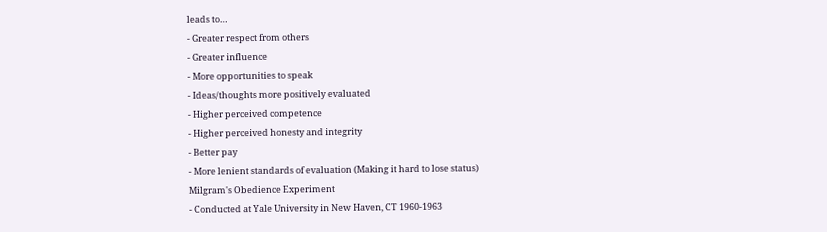leads to…
- Greater respect from others
- Greater influence
- More opportunities to speak
- Ideas/thoughts more positively evaluated
- Higher perceived competence
- Higher perceived honesty and integrity
- Better pay
- More lenient standards of evaluation (Making it hard to lose status)
Milgram's Obedience Experiment
- Conducted at Yale University in New Haven, CT 1960-1963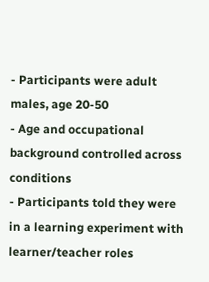- Participants were adult males, age 20-50
- Age and occupational background controlled across conditions
- Participants told they were in a learning experiment with learner/teacher roles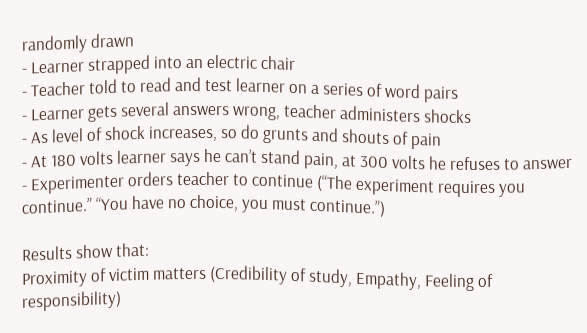randomly drawn
- Learner strapped into an electric chair
- Teacher told to read and test learner on a series of word pairs
- Learner gets several answers wrong, teacher administers shocks
- As level of shock increases, so do grunts and shouts of pain
- At 180 volts learner says he can’t stand pain, at 300 volts he refuses to answer
- Experimenter orders teacher to continue (“The experiment requires you continue.” “You have no choice, you must continue.”)

Results show that:
Proximity of victim matters (Credibility of study, Empathy, Feeling of responsibility)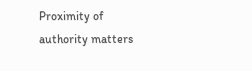Proximity of authority matters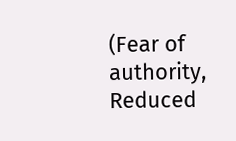(Fear of authority, Reduced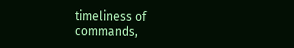timeliness of commands,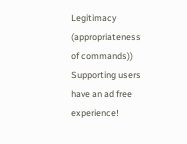Legitimacy (appropriateness of commands))
Supporting users have an ad free experience!